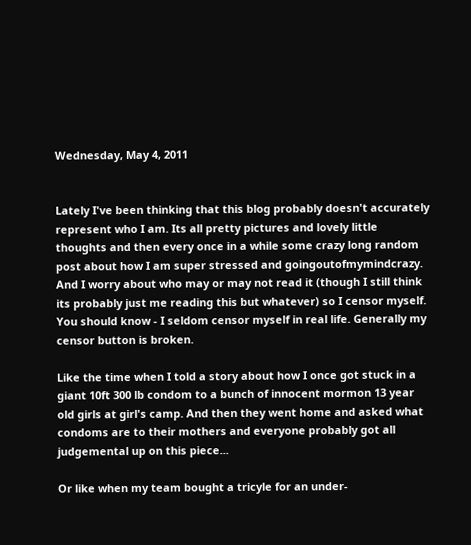Wednesday, May 4, 2011


Lately I've been thinking that this blog probably doesn't accurately represent who I am. Its all pretty pictures and lovely little thoughts and then every once in a while some crazy long random post about how I am super stressed and goingoutofmymindcrazy. And I worry about who may or may not read it (though I still think its probably just me reading this but whatever) so I censor myself.
You should know - I seldom censor myself in real life. Generally my censor button is broken.

Like the time when I told a story about how I once got stuck in a giant 10ft 300 lb condom to a bunch of innocent mormon 13 year old girls at girl's camp. And then they went home and asked what condoms are to their mothers and everyone probably got all judgemental up on this piece...

Or like when my team bought a tricyle for an under-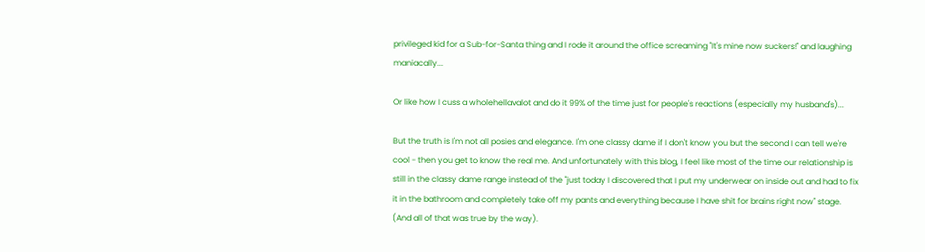privileged kid for a Sub-for-Santa thing and I rode it around the office screaming "It's mine now suckers!" and laughing maniacally...

Or like how I cuss a wholehellavalot and do it 99% of the time just for people's reactions (especially my husband's)...

But the truth is I'm not all posies and elegance. I'm one classy dame if I don't know you but the second I can tell we're cool - then you get to know the real me. And unfortunately with this blog, I feel like most of the time our relationship is still in the classy dame range instead of the "just today I discovered that I put my underwear on inside out and had to fix it in the bathroom and completely take off my pants and everything because I have shit for brains right now" stage. (And all of that was true by the way).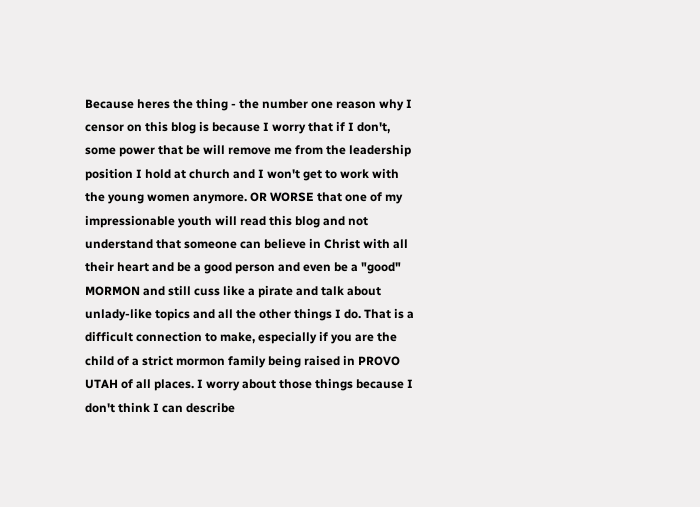Because heres the thing - the number one reason why I censor on this blog is because I worry that if I don't, some power that be will remove me from the leadership position I hold at church and I won't get to work with the young women anymore. OR WORSE that one of my impressionable youth will read this blog and not understand that someone can believe in Christ with all their heart and be a good person and even be a "good" MORMON and still cuss like a pirate and talk about unlady-like topics and all the other things I do. That is a difficult connection to make, especially if you are the child of a strict mormon family being raised in PROVO UTAH of all places. I worry about those things because I don't think I can describe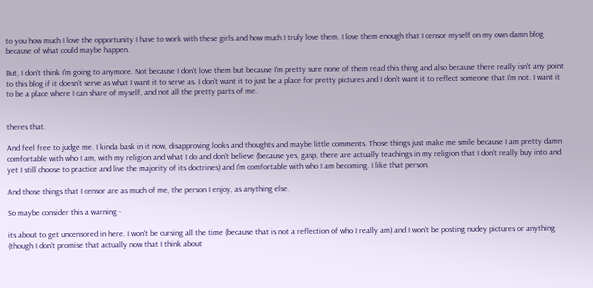to you how much I love the opportunity I have to work with these girls and how much I truly love them. I love them enough that I censor myself on my own damn blog because of what could maybe happen.

But, I don't think I'm going to anymore. Not because I don't love them but because I'm pretty sure none of them read this thing and also because there really isn't any point to this blog if it doesn't serve as what I want it to serve as. I don't want it to just be a place for pretty pictures and I don't want it to reflect someone that I'm not. I want it to be a place where I can share of myself, and not all the pretty parts of me.


theres that.

And feel free to judge me. I kinda bask in it now, disapproving looks and thoughts and maybe little comments. Those things just make me smile because I am pretty damn comfortable with who I am, with my religion and what I do and don't believe (because yes, gasp, there are actually teachings in my religion that I don't really buy into and yet I still choose to practice and live the majority of its doctrines) and I'm comfortable with who I am becoming. I like that person.

And those things that I censor are as much of me, the person I enjoy, as anything else.

So maybe consider this a warning -

its about to get uncensored in here. I won't be cursing all the time (because that is not a reflection of who I really am) and I won't be posting nudey pictures or anything (though I don't promise that actually now that I think about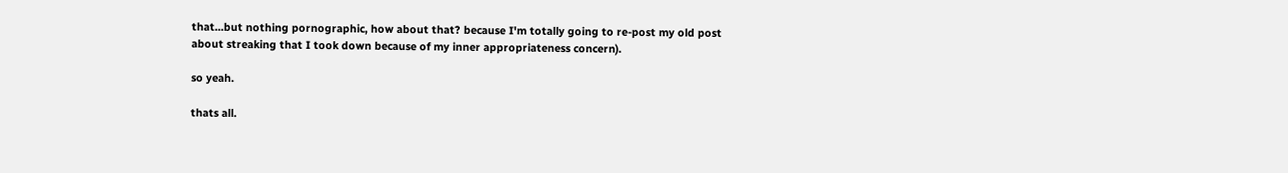that...but nothing pornographic, how about that? because I'm totally going to re-post my old post about streaking that I took down because of my inner appropriateness concern).

so yeah.

thats all.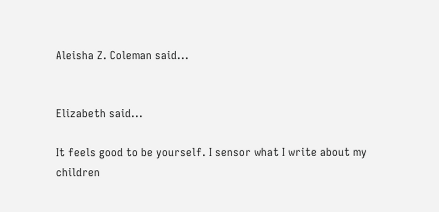Aleisha Z. Coleman said...


Elizabeth said...

It feels good to be yourself. I sensor what I write about my children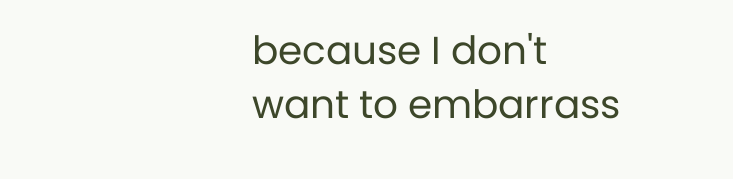because I don't want to embarrass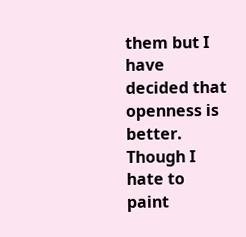them but I have decided that openness is better. Though I hate to paint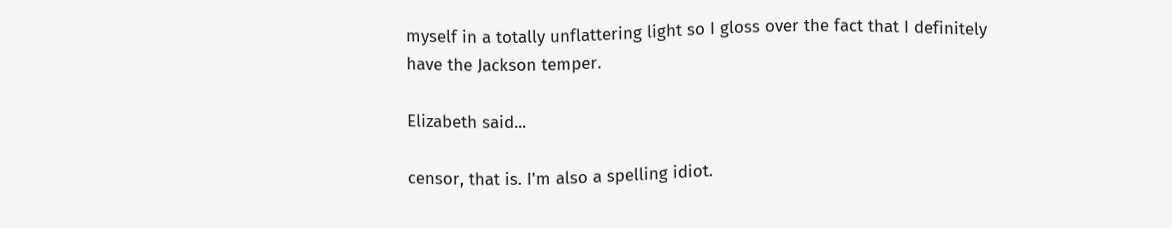myself in a totally unflattering light so I gloss over the fact that I definitely have the Jackson temper.

Elizabeth said...

censor, that is. I'm also a spelling idiot.